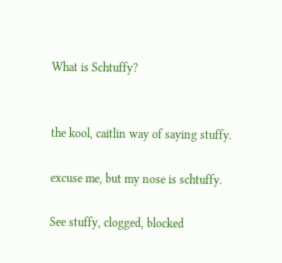What is Schtuffy?


the kool, caitlin way of saying stuffy.

excuse me, but my nose is schtuffy.

See stuffy, clogged, blocked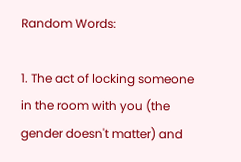Random Words:

1. The act of locking someone in the room with you (the gender doesn't matter) and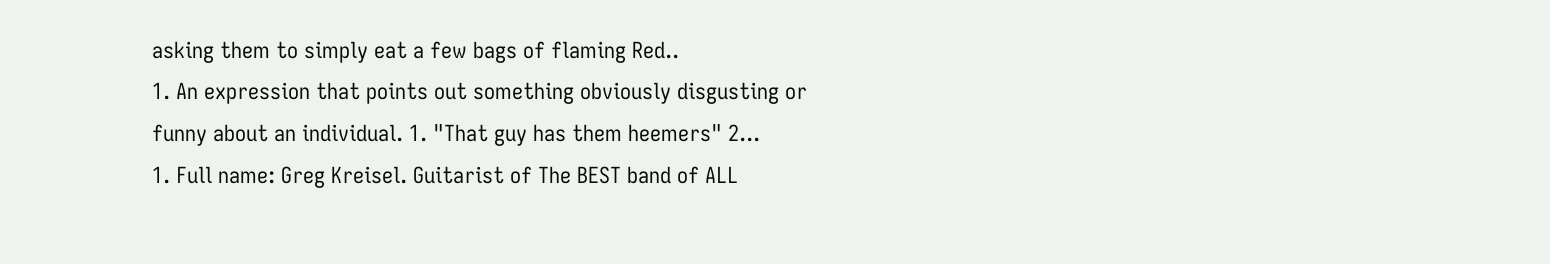asking them to simply eat a few bags of flaming Red..
1. An expression that points out something obviously disgusting or funny about an individual. 1. "That guy has them heemers" 2...
1. Full name: Greg Kreisel. Guitarist of The BEST band of ALL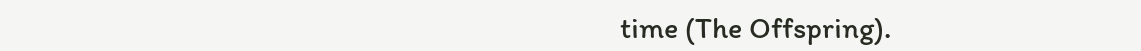time (The Offspring).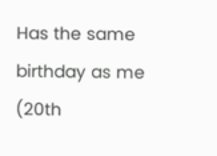Has the same birthday as me (20th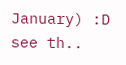January) :D see th..